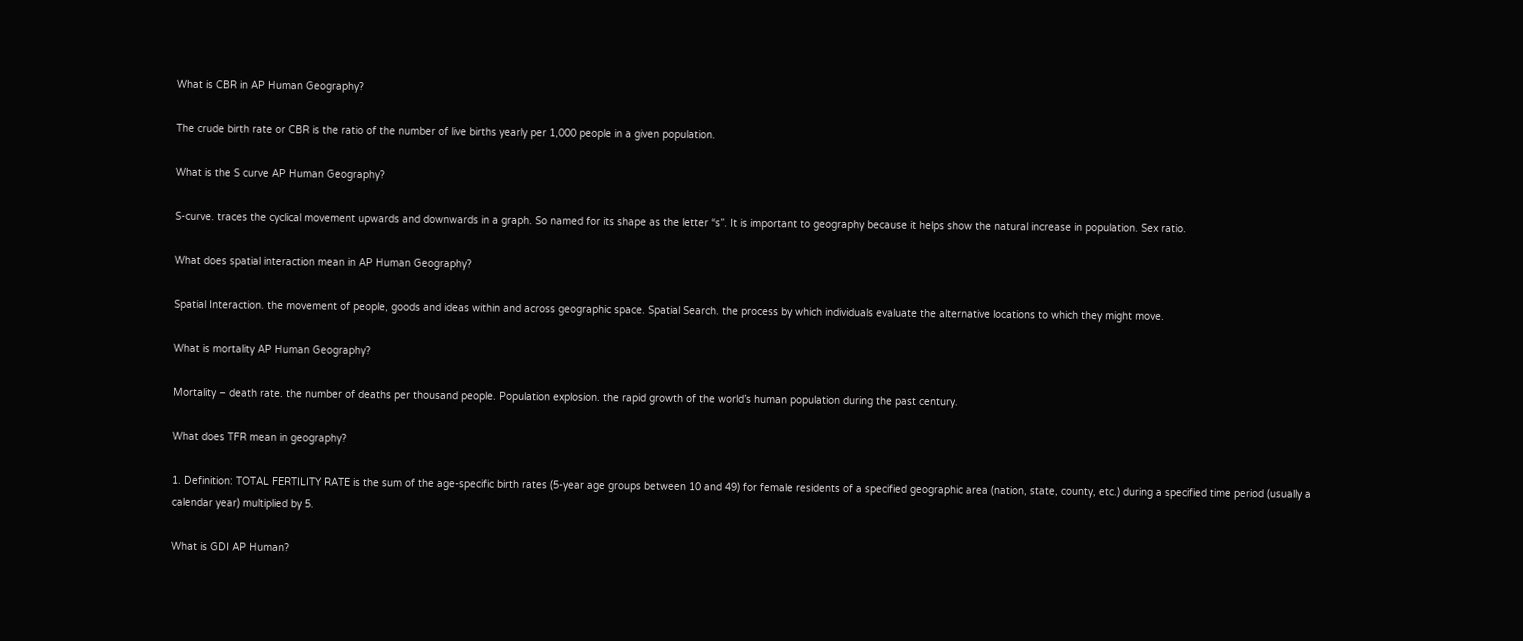What is CBR in AP Human Geography?

The crude birth rate or CBR is the ratio of the number of live births yearly per 1,000 people in a given population.

What is the S curve AP Human Geography?

S-curve. traces the cyclical movement upwards and downwards in a graph. So named for its shape as the letter “s”. It is important to geography because it helps show the natural increase in population. Sex ratio.

What does spatial interaction mean in AP Human Geography?

Spatial Interaction. the movement of people, goods and ideas within and across geographic space. Spatial Search. the process by which individuals evaluate the alternative locations to which they might move.

What is mortality AP Human Geography?

Mortality – death rate. the number of deaths per thousand people. Population explosion. the rapid growth of the world’s human population during the past century.

What does TFR mean in geography?

1. Definition: TOTAL FERTILITY RATE is the sum of the age-specific birth rates (5-year age groups between 10 and 49) for female residents of a specified geographic area (nation, state, county, etc.) during a specified time period (usually a calendar year) multiplied by 5.

What is GDI AP Human?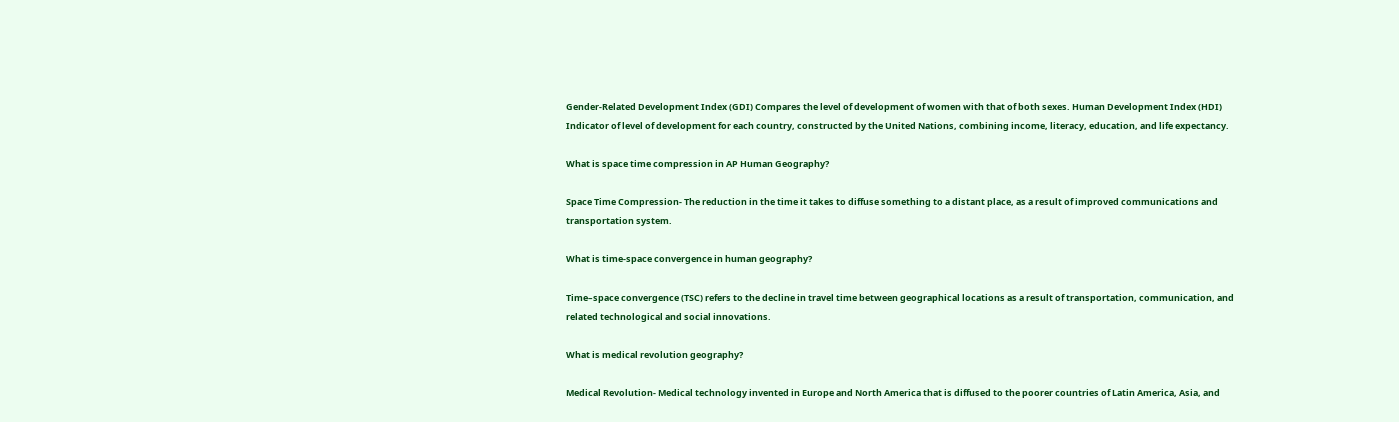Gender-Related Development Index (GDI) Compares the level of development of women with that of both sexes. Human Development Index (HDI) Indicator of level of development for each country, constructed by the United Nations, combining income, literacy, education, and life expectancy.

What is space time compression in AP Human Geography?

Space Time Compression- The reduction in the time it takes to diffuse something to a distant place, as a result of improved communications and transportation system.

What is time-space convergence in human geography?

Time–space convergence (TSC) refers to the decline in travel time between geographical locations as a result of transportation, communication, and related technological and social innovations.

What is medical revolution geography?

Medical Revolution- Medical technology invented in Europe and North America that is diffused to the poorer countries of Latin America, Asia, and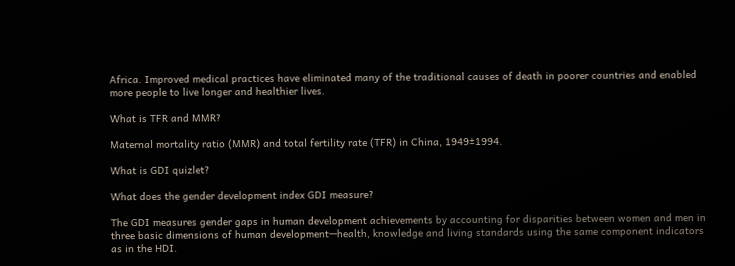Africa. Improved medical practices have eliminated many of the traditional causes of death in poorer countries and enabled more people to live longer and healthier lives.

What is TFR and MMR?

Maternal mortality ratio (MMR) and total fertility rate (TFR) in China, 1949±1994.

What is GDI quizlet?

What does the gender development index GDI measure?

The GDI measures gender gaps in human development achievements by accounting for disparities between women and men in three basic dimensions of human development—health, knowledge and living standards using the same component indicators as in the HDI.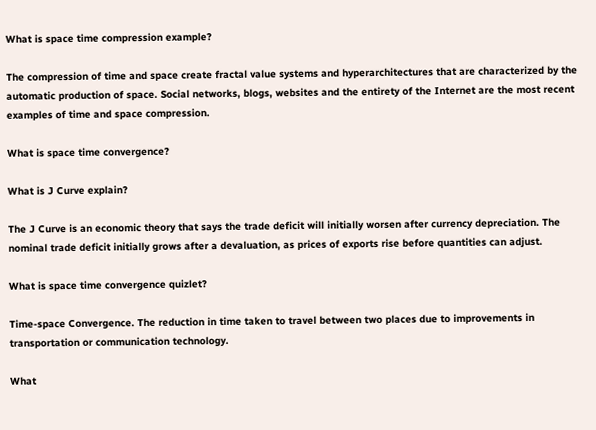What is space time compression example?

The compression of time and space create fractal value systems and hyperarchitectures that are characterized by the automatic production of space. Social networks, blogs, websites and the entirety of the Internet are the most recent examples of time and space compression.

What is space time convergence?

What is J Curve explain?

The J Curve is an economic theory that says the trade deficit will initially worsen after currency depreciation. The nominal trade deficit initially grows after a devaluation, as prices of exports rise before quantities can adjust.

What is space time convergence quizlet?

Time-space Convergence. The reduction in time taken to travel between two places due to improvements in transportation or communication technology.

What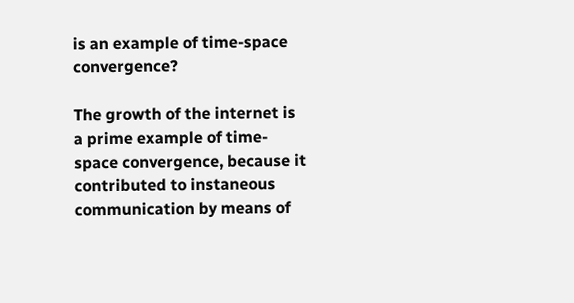is an example of time-space convergence?

The growth of the internet is a prime example of time-space convergence, because it contributed to instaneous communication by means of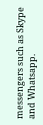messengers such as Skype and Whatsapp.